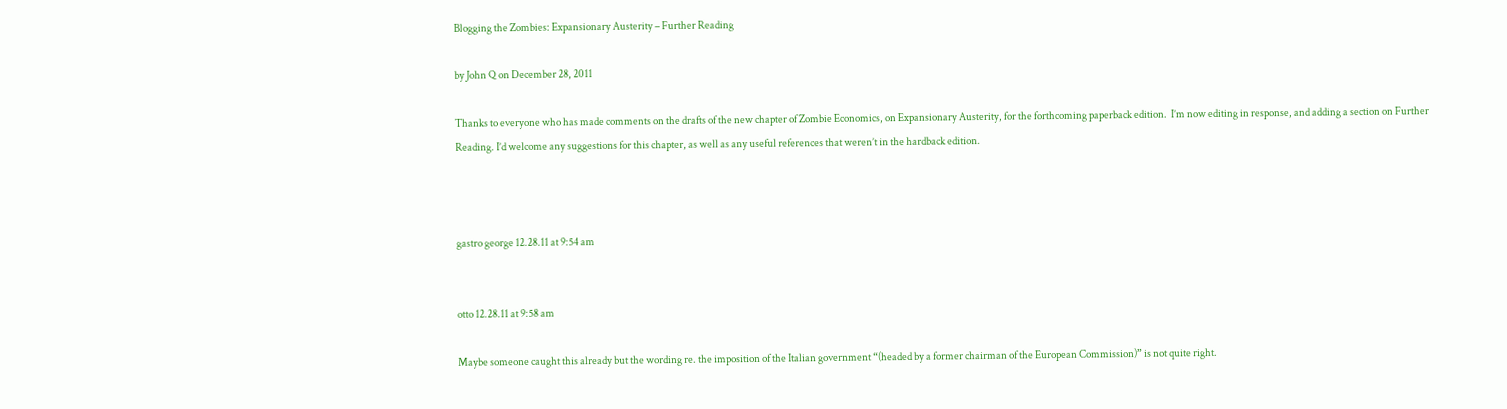Blogging the Zombies: Expansionary Austerity – Further Reading

by John Q on December 28, 2011

Thanks to everyone who has made comments on the drafts of the new chapter of Zombie Economics, on Expansionary Austerity, for the forthcoming paperback edition.  I’m now editing in response, and adding a section on Further Reading. I’d welcome any suggestions for this chapter, as well as any useful references that weren’t in the hardback edition.



gastro george 12.28.11 at 9:54 am


otto 12.28.11 at 9:58 am

Maybe someone caught this already but the wording re. the imposition of the Italian government “(headed by a former chairman of the European Commission)” is not quite right.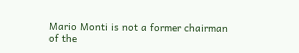Mario Monti is not a former chairman of the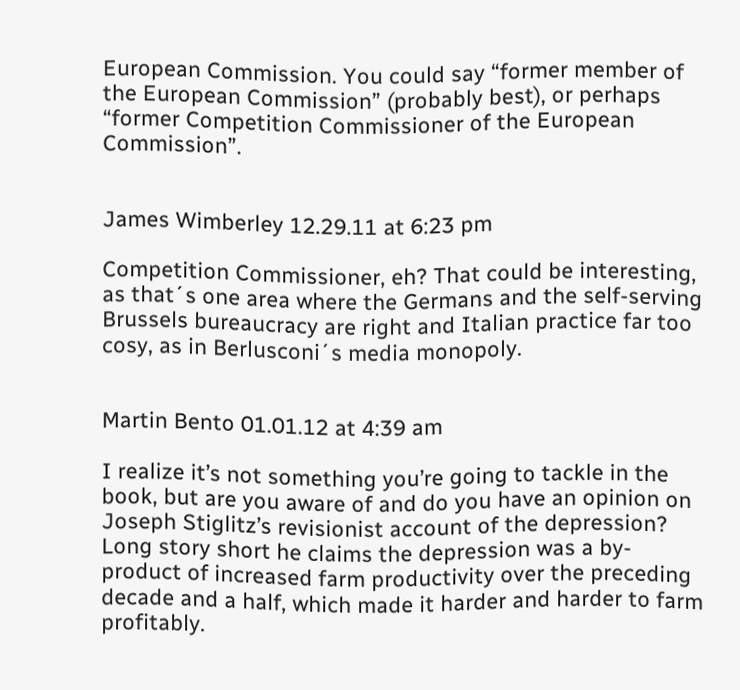European Commission. You could say “former member of the European Commission” (probably best), or perhaps “former Competition Commissioner of the European Commission”.


James Wimberley 12.29.11 at 6:23 pm

Competition Commissioner, eh? That could be interesting, as that´s one area where the Germans and the self-serving Brussels bureaucracy are right and Italian practice far too cosy, as in Berlusconi´s media monopoly.


Martin Bento 01.01.12 at 4:39 am

I realize it’s not something you’re going to tackle in the book, but are you aware of and do you have an opinion on Joseph Stiglitz’s revisionist account of the depression? Long story short he claims the depression was a by-product of increased farm productivity over the preceding decade and a half, which made it harder and harder to farm profitably.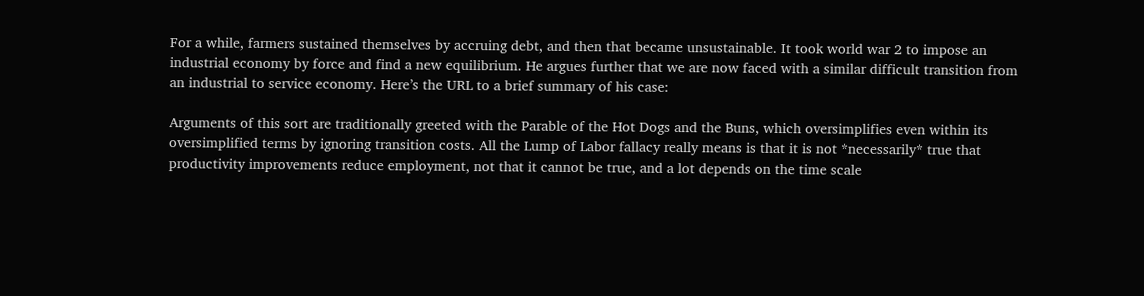For a while, farmers sustained themselves by accruing debt, and then that became unsustainable. It took world war 2 to impose an industrial economy by force and find a new equilibrium. He argues further that we are now faced with a similar difficult transition from an industrial to service economy. Here’s the URL to a brief summary of his case:

Arguments of this sort are traditionally greeted with the Parable of the Hot Dogs and the Buns, which oversimplifies even within its oversimplified terms by ignoring transition costs. All the Lump of Labor fallacy really means is that it is not *necessarily* true that productivity improvements reduce employment, not that it cannot be true, and a lot depends on the time scale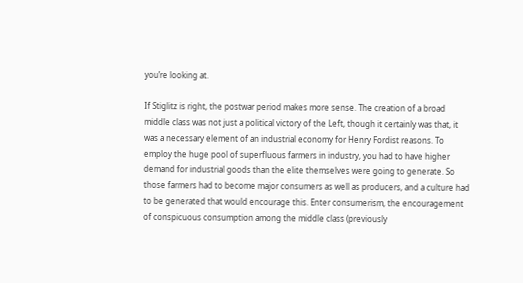you’re looking at.

If Stiglitz is right, the postwar period makes more sense. The creation of a broad middle class was not just a political victory of the Left, though it certainly was that, it was a necessary element of an industrial economy for Henry Fordist reasons. To employ the huge pool of superfluous farmers in industry, you had to have higher demand for industrial goods than the elite themselves were going to generate. So those farmers had to become major consumers as well as producers, and a culture had to be generated that would encourage this. Enter consumerism, the encouragement of conspicuous consumption among the middle class (previously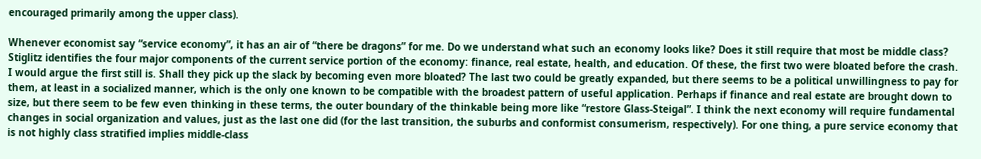encouraged primarily among the upper class).

Whenever economist say “service economy”, it has an air of “there be dragons” for me. Do we understand what such an economy looks like? Does it still require that most be middle class? Stiglitz identifies the four major components of the current service portion of the economy: finance, real estate, health, and education. Of these, the first two were bloated before the crash. I would argue the first still is. Shall they pick up the slack by becoming even more bloated? The last two could be greatly expanded, but there seems to be a political unwillingness to pay for them, at least in a socialized manner, which is the only one known to be compatible with the broadest pattern of useful application. Perhaps if finance and real estate are brought down to size, but there seem to be few even thinking in these terms, the outer boundary of the thinkable being more like “restore Glass-Steigal”. I think the next economy will require fundamental changes in social organization and values, just as the last one did (for the last transition, the suburbs and conformist consumerism, respectively). For one thing, a pure service economy that is not highly class stratified implies middle-class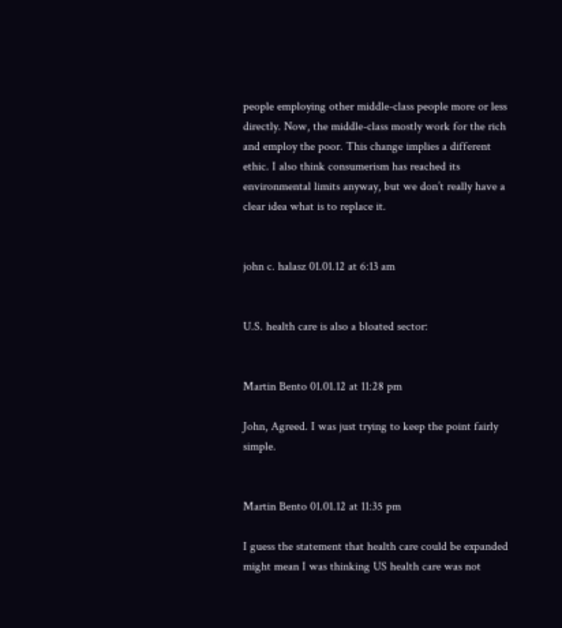people employing other middle-class people more or less directly. Now, the middle-class mostly work for the rich and employ the poor. This change implies a different ethic. I also think consumerism has reached its environmental limits anyway, but we don’t really have a clear idea what is to replace it.


john c. halasz 01.01.12 at 6:13 am


U.S. health care is also a bloated sector:


Martin Bento 01.01.12 at 11:28 pm

John, Agreed. I was just trying to keep the point fairly simple.


Martin Bento 01.01.12 at 11:35 pm

I guess the statement that health care could be expanded might mean I was thinking US health care was not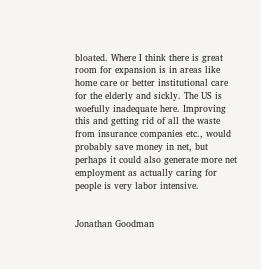bloated. Where I think there is great room for expansion is in areas like home care or better institutional care for the elderly and sickly. The US is woefully inadequate here. Improving this and getting rid of all the waste from insurance companies etc., would probably save money in net, but perhaps it could also generate more net employment as actually caring for people is very labor intensive.


Jonathan Goodman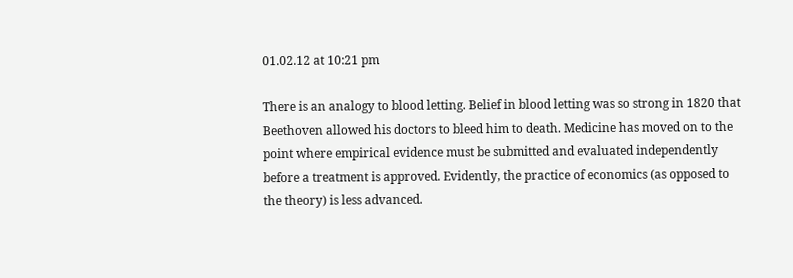01.02.12 at 10:21 pm

There is an analogy to blood letting. Belief in blood letting was so strong in 1820 that Beethoven allowed his doctors to bleed him to death. Medicine has moved on to the point where empirical evidence must be submitted and evaluated independently before a treatment is approved. Evidently, the practice of economics (as opposed to the theory) is less advanced.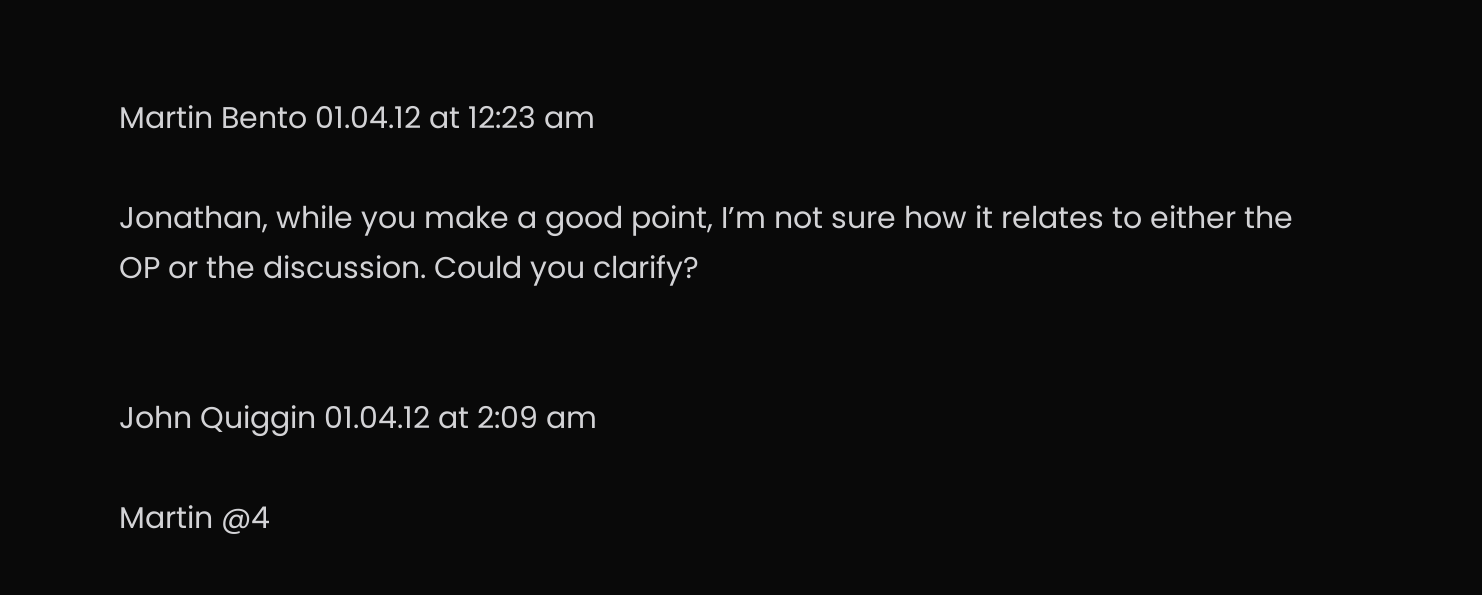Martin Bento 01.04.12 at 12:23 am

Jonathan, while you make a good point, I’m not sure how it relates to either the OP or the discussion. Could you clarify?


John Quiggin 01.04.12 at 2:09 am

Martin @4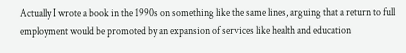Actually I wrote a book in the 1990s on something like the same lines, arguing that a return to full employment would be promoted by an expansion of services like health and education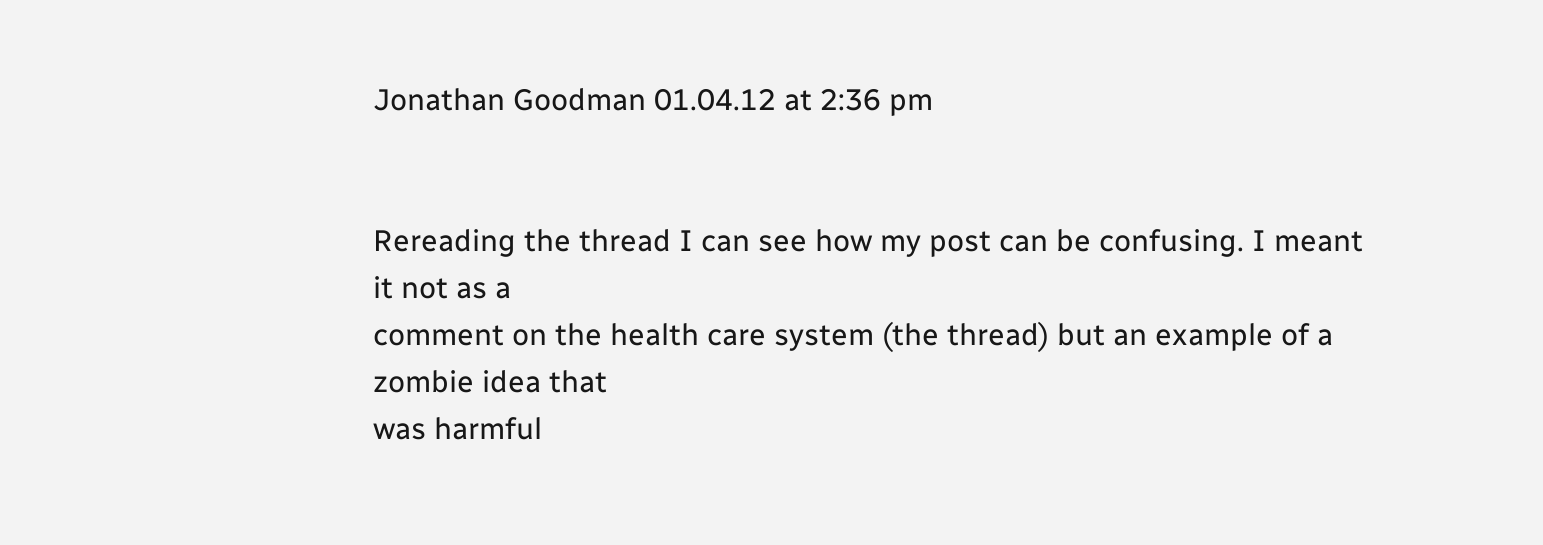Jonathan Goodman 01.04.12 at 2:36 pm


Rereading the thread I can see how my post can be confusing. I meant it not as a
comment on the health care system (the thread) but an example of a zombie idea that
was harmful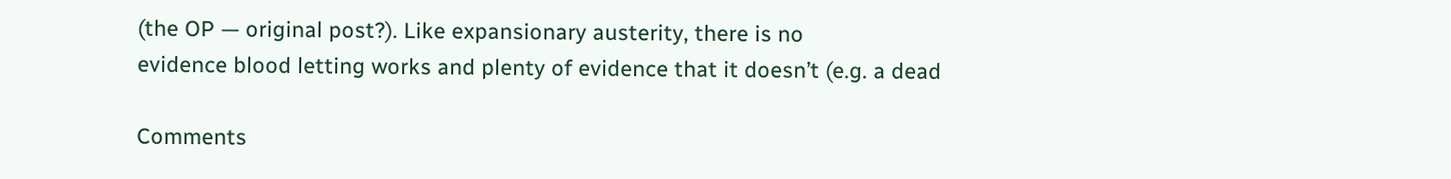(the OP — original post?). Like expansionary austerity, there is no
evidence blood letting works and plenty of evidence that it doesn’t (e.g. a dead

Comments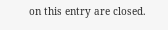on this entry are closed.